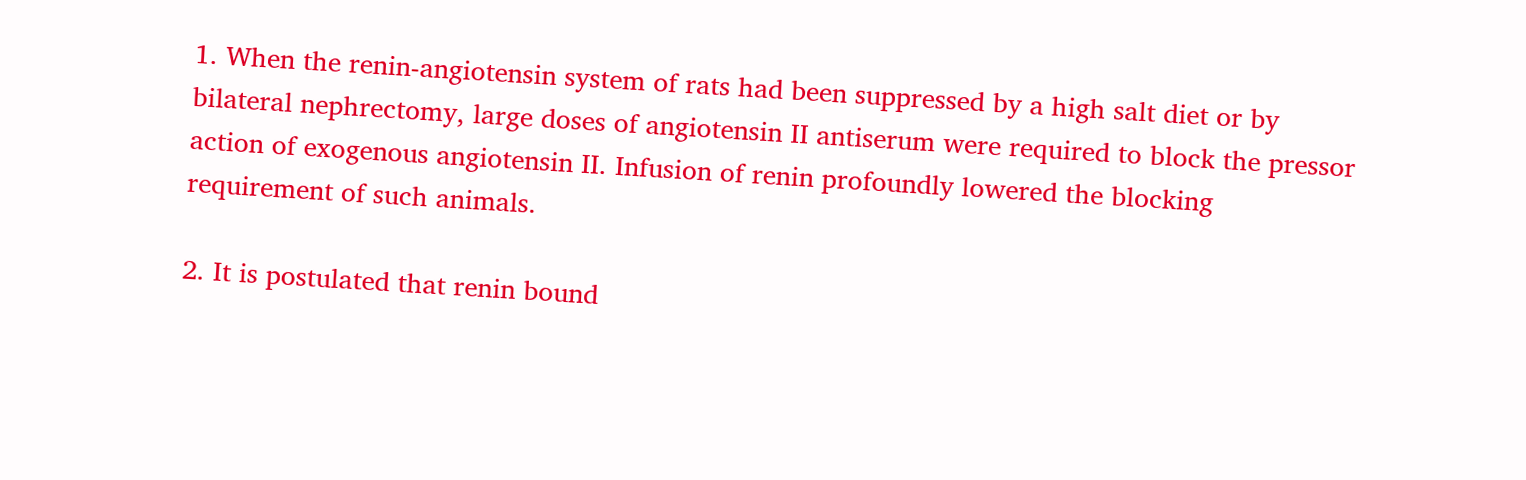1. When the renin-angiotensin system of rats had been suppressed by a high salt diet or by bilateral nephrectomy, large doses of angiotensin II antiserum were required to block the pressor action of exogenous angiotensin II. Infusion of renin profoundly lowered the blocking requirement of such animals.

2. It is postulated that renin bound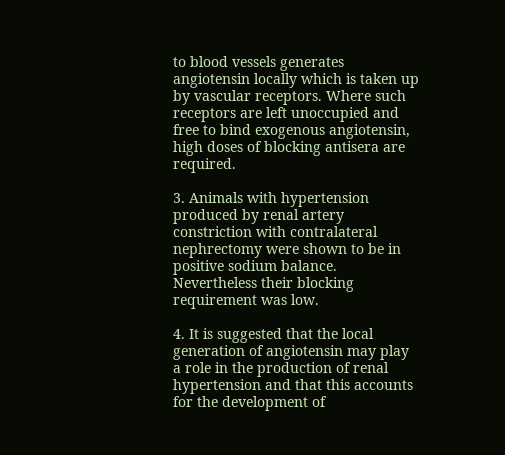to blood vessels generates angiotensin locally which is taken up by vascular receptors. Where such receptors are left unoccupied and free to bind exogenous angiotensin, high doses of blocking antisera are required.

3. Animals with hypertension produced by renal artery constriction with contralateral nephrectomy were shown to be in positive sodium balance. Nevertheless their blocking requirement was low.

4. It is suggested that the local generation of angiotensin may play a role in the production of renal hypertension and that this accounts for the development of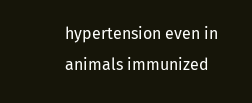hypertension even in animals immunized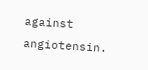against angiotensin.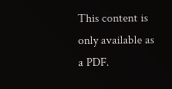This content is only available as a PDF.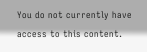You do not currently have access to this content.